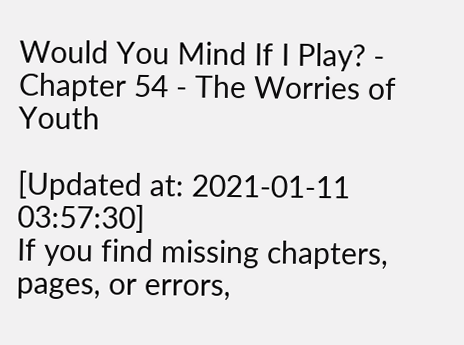Would You Mind If I Play? - Chapter 54 - The Worries of Youth

[Updated at: 2021-01-11 03:57:30]
If you find missing chapters, pages, or errors,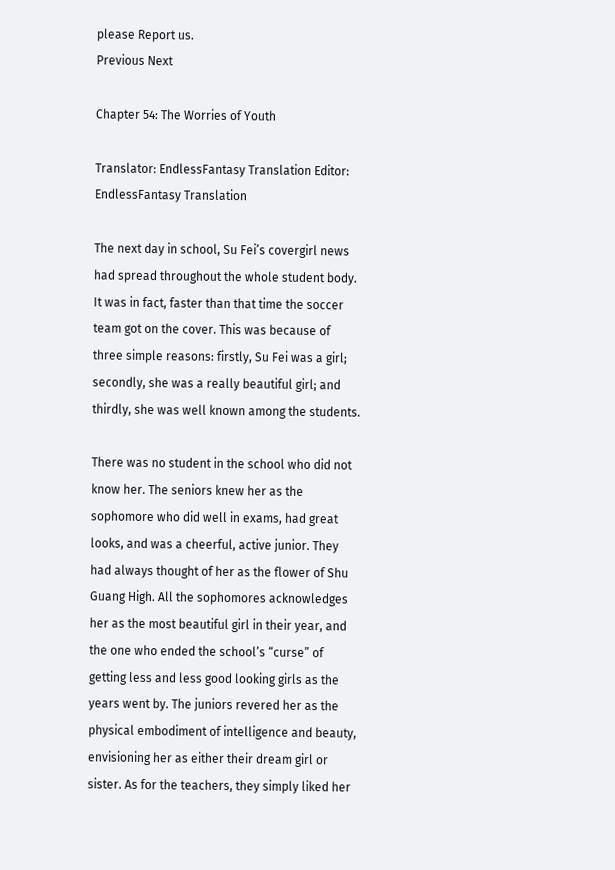please Report us.
Previous Next

Chapter 54: The Worries of Youth

Translator: EndlessFantasy Translation Editor: EndlessFantasy Translation

The next day in school, Su Fei’s covergirl news had spread throughout the whole student body. It was in fact, faster than that time the soccer team got on the cover. This was because of three simple reasons: firstly, Su Fei was a girl; secondly, she was a really beautiful girl; and thirdly, she was well known among the students.

There was no student in the school who did not know her. The seniors knew her as the sophomore who did well in exams, had great looks, and was a cheerful, active junior. They had always thought of her as the flower of Shu Guang High. All the sophomores acknowledges her as the most beautiful girl in their year, and the one who ended the school’s “curse” of getting less and less good looking girls as the years went by. The juniors revered her as the physical embodiment of intelligence and beauty, envisioning her as either their dream girl or sister. As for the teachers, they simply liked her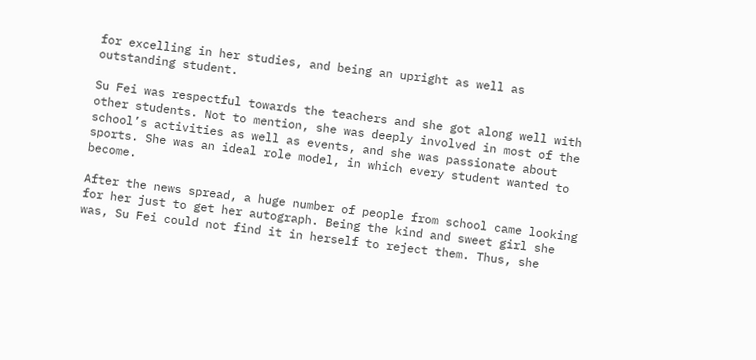for excelling in her studies, and being an upright as well as outstanding student.

Su Fei was respectful towards the teachers and she got along well with other students. Not to mention, she was deeply involved in most of the school’s activities as well as events, and she was passionate about sports. She was an ideal role model, in which every student wanted to become.

After the news spread, a huge number of people from school came looking for her just to get her autograph. Being the kind and sweet girl she was, Su Fei could not find it in herself to reject them. Thus, she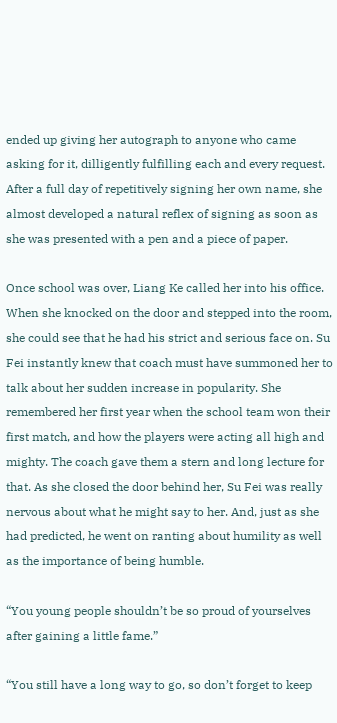ended up giving her autograph to anyone who came asking for it, dilligently fulfilling each and every request. After a full day of repetitively signing her own name, she almost developed a natural reflex of signing as soon as she was presented with a pen and a piece of paper.

Once school was over, Liang Ke called her into his office. When she knocked on the door and stepped into the room, she could see that he had his strict and serious face on. Su Fei instantly knew that coach must have summoned her to talk about her sudden increase in popularity. She remembered her first year when the school team won their first match, and how the players were acting all high and mighty. The coach gave them a stern and long lecture for that. As she closed the door behind her, Su Fei was really nervous about what he might say to her. And, just as she had predicted, he went on ranting about humility as well as the importance of being humble.

“You young people shouldn’t be so proud of yourselves after gaining a little fame.”

“You still have a long way to go, so don’t forget to keep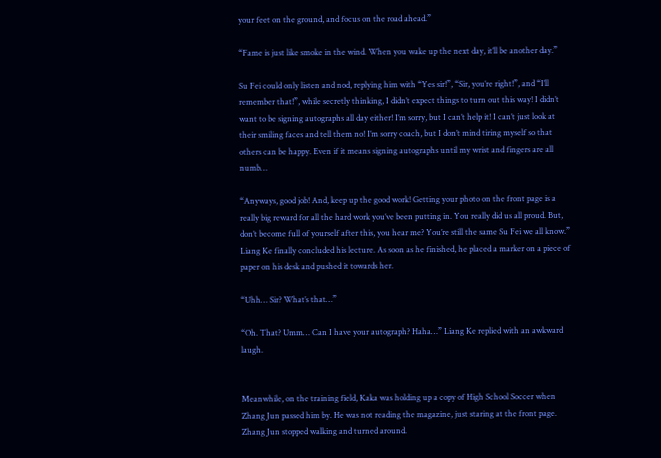your feet on the ground, and focus on the road ahead.”

“Fame is just like smoke in the wind. When you wake up the next day, it’ll be another day.”

Su Fei could only listen and nod, replying him with “Yes sir!”, “Sir, you’re right!”, and “I’ll remember that!”, while secretly thinking, I didn’t expect things to turn out this way! I didn’t want to be signing autographs all day either! I’m sorry, but I can’t help it! I can’t just look at their smiling faces and tell them no! I’m sorry coach, but I don’t mind tiring myself so that others can be happy. Even if it means signing autographs until my wrist and fingers are all numb…

“Anyways, good job! And, keep up the good work! Getting your photo on the front page is a really big reward for all the hard work you’ve been putting in. You really did us all proud. But, don’t become full of yourself after this, you hear me? You’re still the same Su Fei we all know.” Liang Ke finally concluded his lecture. As soon as he finished, he placed a marker on a piece of paper on his desk and pushed it towards her.

“Uhh… Sir? What’s that…”

“Oh. That? Umm… Can I have your autograph? Haha…” Liang Ke replied with an awkward laugh.


Meanwhile, on the training field, Kaka was holding up a copy of High School Soccer when Zhang Jun passed him by. He was not reading the magazine, just staring at the front page. Zhang Jun stopped walking and turned around.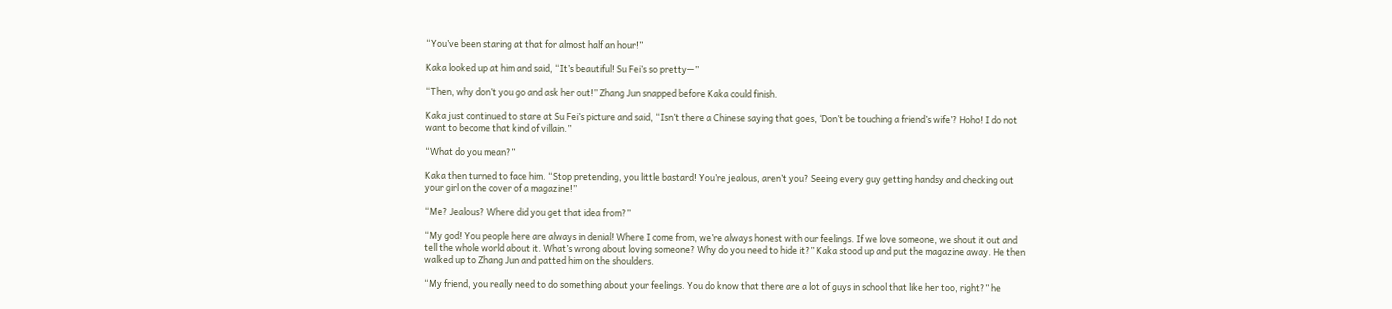“You’ve been staring at that for almost half an hour!”

Kaka looked up at him and said, “It’s beautiful! Su Fei’s so pretty—”

“Then, why don’t you go and ask her out!” Zhang Jun snapped before Kaka could finish.

Kaka just continued to stare at Su Fei’s picture and said, “Isn’t there a Chinese saying that goes, ‘Don’t be touching a friend’s wife’? Hoho! I do not want to become that kind of villain.”

“What do you mean?”

Kaka then turned to face him. “Stop pretending, you little bastard! You’re jealous, aren’t you? Seeing every guy getting handsy and checking out your girl on the cover of a magazine!”

“Me? Jealous? Where did you get that idea from?”

“My god! You people here are always in denial! Where I come from, we’re always honest with our feelings. If we love someone, we shout it out and tell the whole world about it. What’s wrong about loving someone? Why do you need to hide it?” Kaka stood up and put the magazine away. He then walked up to Zhang Jun and patted him on the shoulders.

“My friend, you really need to do something about your feelings. You do know that there are a lot of guys in school that like her too, right?” he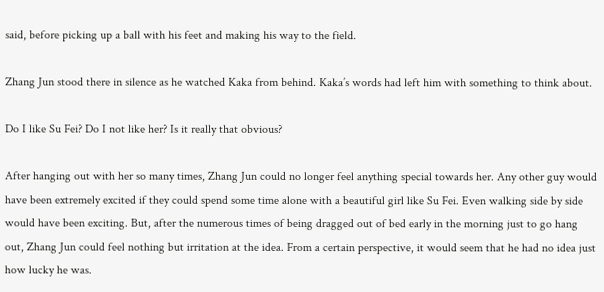said, before picking up a ball with his feet and making his way to the field.

Zhang Jun stood there in silence as he watched Kaka from behind. Kaka’s words had left him with something to think about.

Do I like Su Fei? Do I not like her? Is it really that obvious?

After hanging out with her so many times, Zhang Jun could no longer feel anything special towards her. Any other guy would have been extremely excited if they could spend some time alone with a beautiful girl like Su Fei. Even walking side by side would have been exciting. But, after the numerous times of being dragged out of bed early in the morning just to go hang out, Zhang Jun could feel nothing but irritation at the idea. From a certain perspective, it would seem that he had no idea just how lucky he was.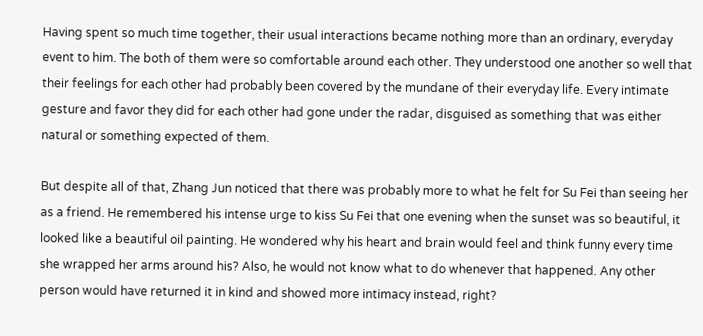Having spent so much time together, their usual interactions became nothing more than an ordinary, everyday event to him. The both of them were so comfortable around each other. They understood one another so well that their feelings for each other had probably been covered by the mundane of their everyday life. Every intimate gesture and favor they did for each other had gone under the radar, disguised as something that was either natural or something expected of them.

But despite all of that, Zhang Jun noticed that there was probably more to what he felt for Su Fei than seeing her as a friend. He remembered his intense urge to kiss Su Fei that one evening when the sunset was so beautiful, it looked like a beautiful oil painting. He wondered why his heart and brain would feel and think funny every time she wrapped her arms around his? Also, he would not know what to do whenever that happened. Any other person would have returned it in kind and showed more intimacy instead, right?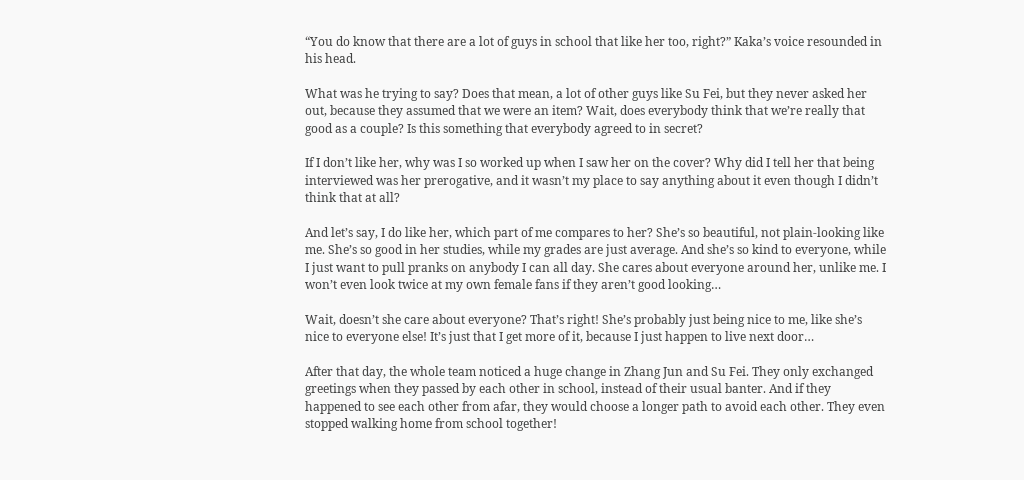“You do know that there are a lot of guys in school that like her too, right?” Kaka’s voice resounded in his head.

What was he trying to say? Does that mean, a lot of other guys like Su Fei, but they never asked her out, because they assumed that we were an item? Wait, does everybody think that we’re really that good as a couple? Is this something that everybody agreed to in secret?

If I don’t like her, why was I so worked up when I saw her on the cover? Why did I tell her that being interviewed was her prerogative, and it wasn’t my place to say anything about it even though I didn’t think that at all?

And let’s say, I do like her, which part of me compares to her? She’s so beautiful, not plain-looking like me. She’s so good in her studies, while my grades are just average. And she’s so kind to everyone, while I just want to pull pranks on anybody I can all day. She cares about everyone around her, unlike me. I won’t even look twice at my own female fans if they aren’t good looking…

Wait, doesn’t she care about everyone? That’s right! She’s probably just being nice to me, like she’s nice to everyone else! It’s just that I get more of it, because I just happen to live next door…

After that day, the whole team noticed a huge change in Zhang Jun and Su Fei. They only exchanged greetings when they passed by each other in school, instead of their usual banter. And if they happened to see each other from afar, they would choose a longer path to avoid each other. They even stopped walking home from school together!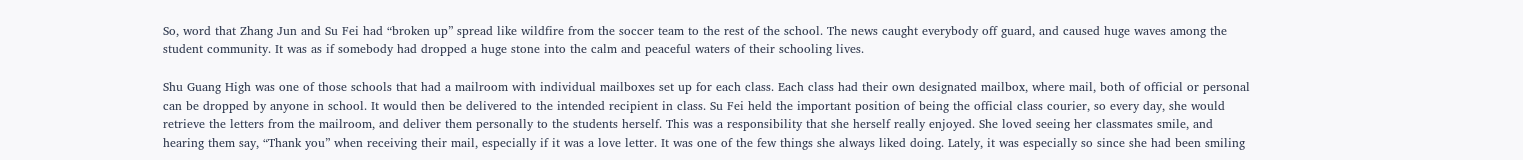So, word that Zhang Jun and Su Fei had “broken up” spread like wildfire from the soccer team to the rest of the school. The news caught everybody off guard, and caused huge waves among the student community. It was as if somebody had dropped a huge stone into the calm and peaceful waters of their schooling lives.

Shu Guang High was one of those schools that had a mailroom with individual mailboxes set up for each class. Each class had their own designated mailbox, where mail, both of official or personal can be dropped by anyone in school. It would then be delivered to the intended recipient in class. Su Fei held the important position of being the official class courier, so every day, she would retrieve the letters from the mailroom, and deliver them personally to the students herself. This was a responsibility that she herself really enjoyed. She loved seeing her classmates smile, and hearing them say, “Thank you” when receiving their mail, especially if it was a love letter. It was one of the few things she always liked doing. Lately, it was especially so since she had been smiling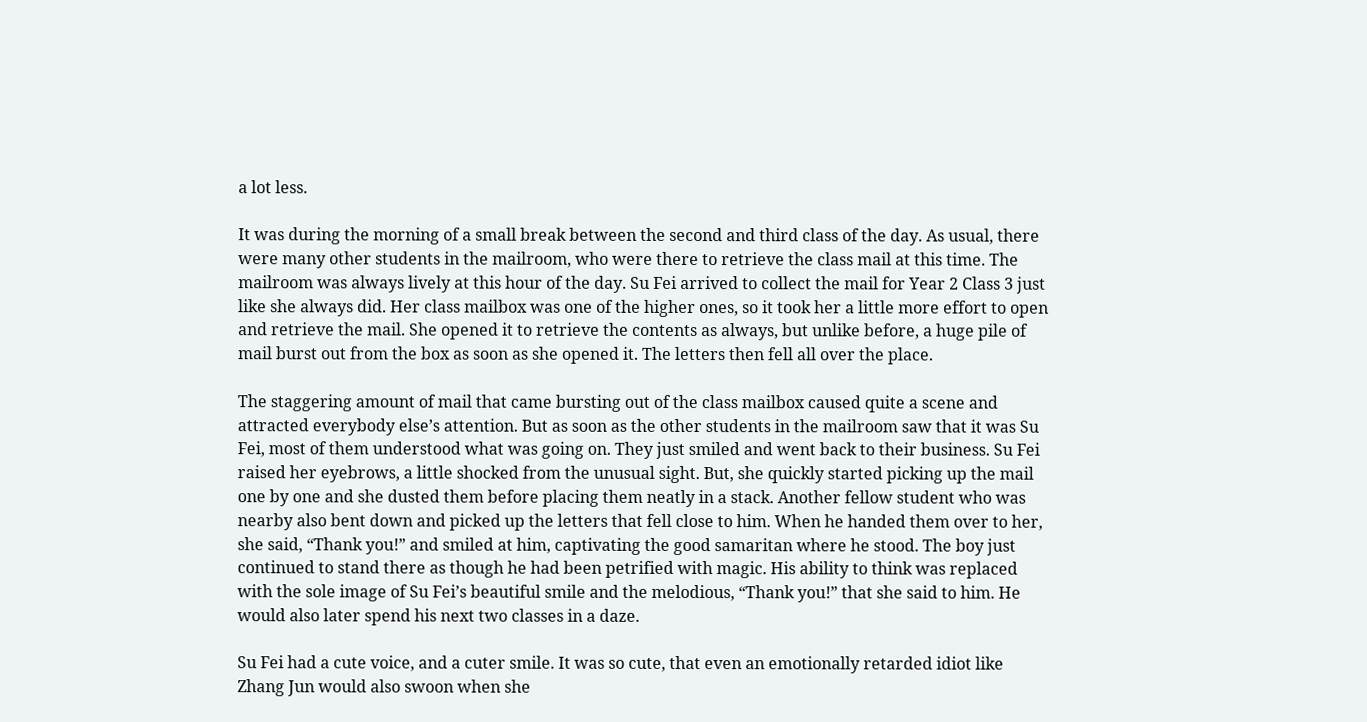a lot less.

It was during the morning of a small break between the second and third class of the day. As usual, there were many other students in the mailroom, who were there to retrieve the class mail at this time. The mailroom was always lively at this hour of the day. Su Fei arrived to collect the mail for Year 2 Class 3 just like she always did. Her class mailbox was one of the higher ones, so it took her a little more effort to open and retrieve the mail. She opened it to retrieve the contents as always, but unlike before, a huge pile of mail burst out from the box as soon as she opened it. The letters then fell all over the place.

The staggering amount of mail that came bursting out of the class mailbox caused quite a scene and attracted everybody else’s attention. But as soon as the other students in the mailroom saw that it was Su Fei, most of them understood what was going on. They just smiled and went back to their business. Su Fei raised her eyebrows, a little shocked from the unusual sight. But, she quickly started picking up the mail one by one and she dusted them before placing them neatly in a stack. Another fellow student who was nearby also bent down and picked up the letters that fell close to him. When he handed them over to her, she said, “Thank you!” and smiled at him, captivating the good samaritan where he stood. The boy just continued to stand there as though he had been petrified with magic. His ability to think was replaced with the sole image of Su Fei’s beautiful smile and the melodious, “Thank you!” that she said to him. He would also later spend his next two classes in a daze.

Su Fei had a cute voice, and a cuter smile. It was so cute, that even an emotionally retarded idiot like Zhang Jun would also swoon when she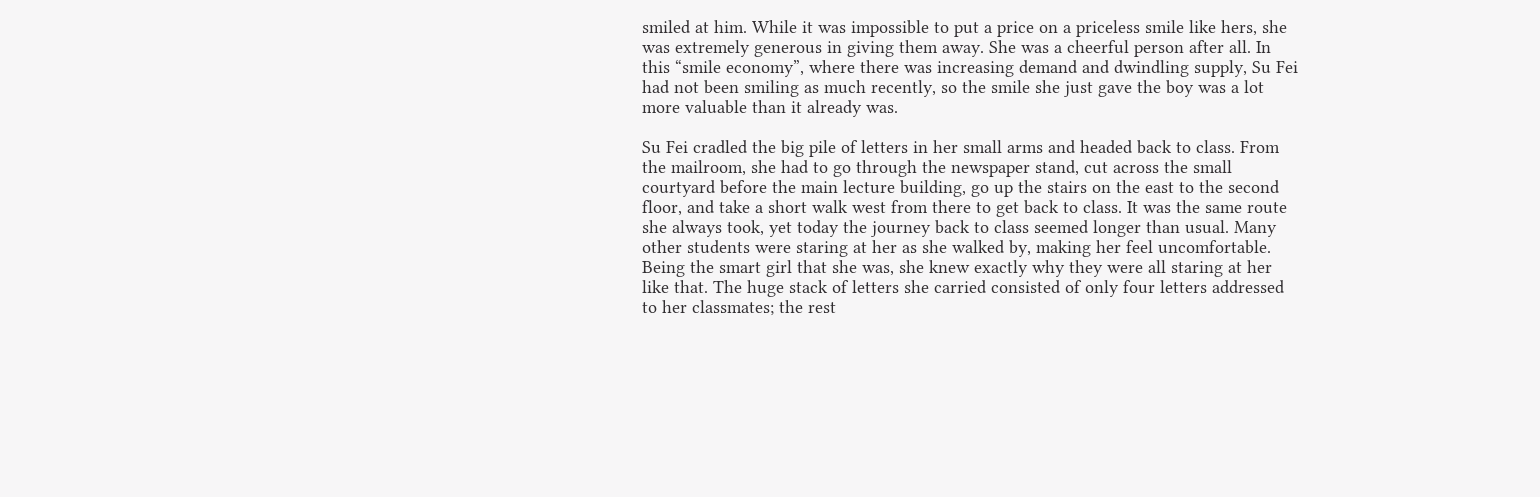smiled at him. While it was impossible to put a price on a priceless smile like hers, she was extremely generous in giving them away. She was a cheerful person after all. In this “smile economy”, where there was increasing demand and dwindling supply, Su Fei had not been smiling as much recently, so the smile she just gave the boy was a lot more valuable than it already was.

Su Fei cradled the big pile of letters in her small arms and headed back to class. From the mailroom, she had to go through the newspaper stand, cut across the small courtyard before the main lecture building, go up the stairs on the east to the second floor, and take a short walk west from there to get back to class. It was the same route she always took, yet today the journey back to class seemed longer than usual. Many other students were staring at her as she walked by, making her feel uncomfortable. Being the smart girl that she was, she knew exactly why they were all staring at her like that. The huge stack of letters she carried consisted of only four letters addressed to her classmates; the rest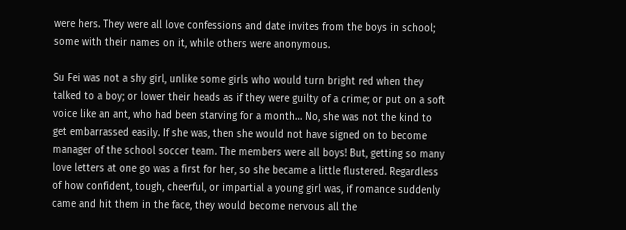were hers. They were all love confessions and date invites from the boys in school; some with their names on it, while others were anonymous.

Su Fei was not a shy girl, unlike some girls who would turn bright red when they talked to a boy; or lower their heads as if they were guilty of a crime; or put on a soft voice like an ant, who had been starving for a month… No, she was not the kind to get embarrassed easily. If she was, then she would not have signed on to become manager of the school soccer team. The members were all boys! But, getting so many love letters at one go was a first for her, so she became a little flustered. Regardless of how confident, tough, cheerful, or impartial a young girl was, if romance suddenly came and hit them in the face, they would become nervous all the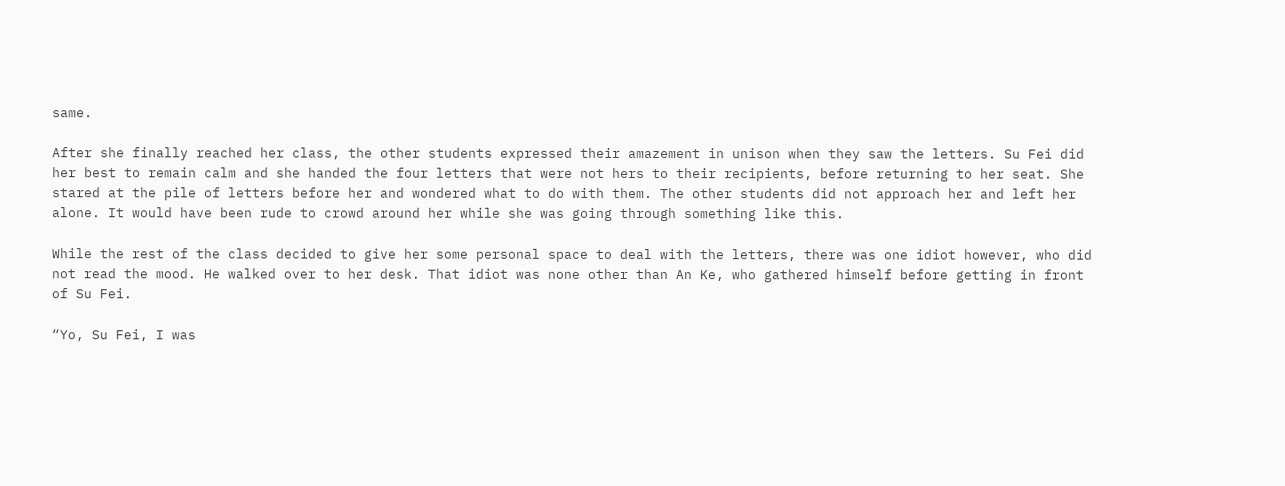same.

After she finally reached her class, the other students expressed their amazement in unison when they saw the letters. Su Fei did her best to remain calm and she handed the four letters that were not hers to their recipients, before returning to her seat. She stared at the pile of letters before her and wondered what to do with them. The other students did not approach her and left her alone. It would have been rude to crowd around her while she was going through something like this.

While the rest of the class decided to give her some personal space to deal with the letters, there was one idiot however, who did not read the mood. He walked over to her desk. That idiot was none other than An Ke, who gathered himself before getting in front of Su Fei.

“Yo, Su Fei, I was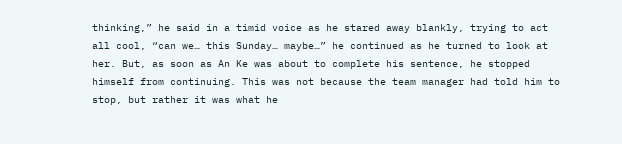thinking,” he said in a timid voice as he stared away blankly, trying to act all cool, “can we… this Sunday… maybe…” he continued as he turned to look at her. But, as soon as An Ke was about to complete his sentence, he stopped himself from continuing. This was not because the team manager had told him to stop, but rather it was what he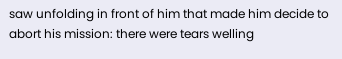saw unfolding in front of him that made him decide to abort his mission: there were tears welling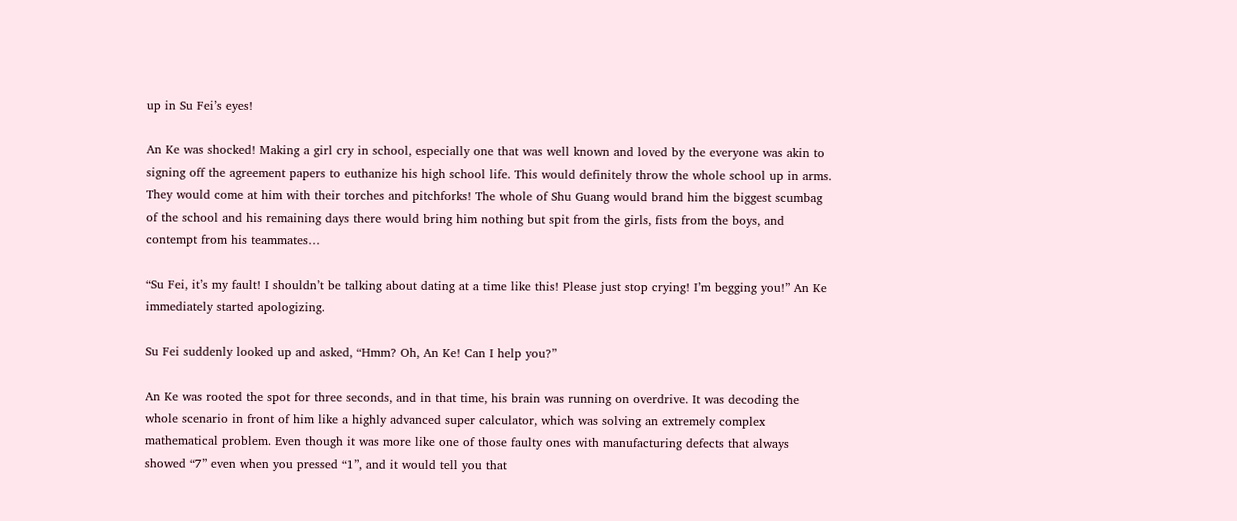up in Su Fei’s eyes!

An Ke was shocked! Making a girl cry in school, especially one that was well known and loved by the everyone was akin to signing off the agreement papers to euthanize his high school life. This would definitely throw the whole school up in arms. They would come at him with their torches and pitchforks! The whole of Shu Guang would brand him the biggest scumbag of the school and his remaining days there would bring him nothing but spit from the girls, fists from the boys, and contempt from his teammates…

“Su Fei, it’s my fault! I shouldn’t be talking about dating at a time like this! Please just stop crying! I’m begging you!” An Ke immediately started apologizing.

Su Fei suddenly looked up and asked, “Hmm? Oh, An Ke! Can I help you?”

An Ke was rooted the spot for three seconds, and in that time, his brain was running on overdrive. It was decoding the whole scenario in front of him like a highly advanced super calculator, which was solving an extremely complex mathematical problem. Even though it was more like one of those faulty ones with manufacturing defects that always showed “7” even when you pressed “1”, and it would tell you that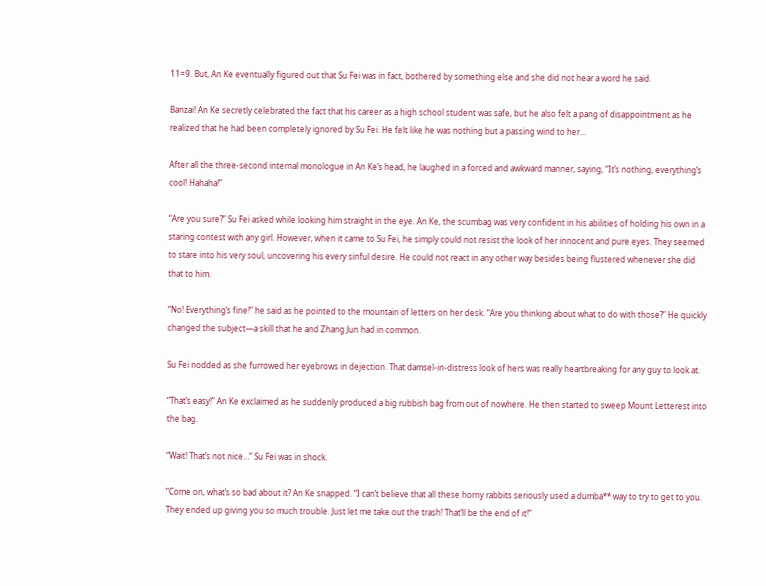11=9. But, An Ke eventually figured out that Su Fei was in fact, bothered by something else and she did not hear a word he said.

Banzai! An Ke secretly celebrated the fact that his career as a high school student was safe, but he also felt a pang of disappointment as he realized that he had been completely ignored by Su Fei. He felt like he was nothing but a passing wind to her…

After all the three-second internal monologue in An Ke’s head, he laughed in a forced and awkward manner, saying, “It’s nothing, everything’s cool! Hahaha!”

“Are you sure?” Su Fei asked while looking him straight in the eye. An Ke, the scumbag was very confident in his abilities of holding his own in a staring contest with any girl. However, when it came to Su Fei, he simply could not resist the look of her innocent and pure eyes. They seemed to stare into his very soul, uncovering his every sinful desire. He could not react in any other way besides being flustered whenever she did that to him.

“No! Everything’s fine!” he said as he pointed to the mountain of letters on her desk. “Are you thinking about what to do with those?” He quickly changed the subject—a skill that he and Zhang Jun had in common.

Su Fei nodded as she furrowed her eyebrows in dejection. That damsel-in-distress look of hers was really heartbreaking for any guy to look at.

“That’s easy!” An Ke exclaimed as he suddenly produced a big rubbish bag from out of nowhere. He then started to sweep Mount Letterest into the bag.

“Wait! That’s not nice…” Su Fei was in shock.

“Come on, what’s so bad about it? An Ke snapped. “I can’t believe that all these horny rabbits seriously used a dumba** way to try to get to you. They ended up giving you so much trouble. Just let me take out the trash! That’ll be the end of it!”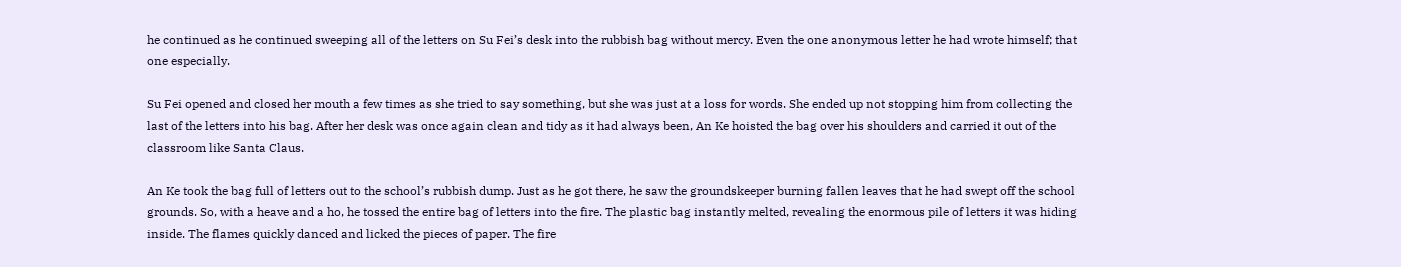he continued as he continued sweeping all of the letters on Su Fei’s desk into the rubbish bag without mercy. Even the one anonymous letter he had wrote himself; that one especially.

Su Fei opened and closed her mouth a few times as she tried to say something, but she was just at a loss for words. She ended up not stopping him from collecting the last of the letters into his bag. After her desk was once again clean and tidy as it had always been, An Ke hoisted the bag over his shoulders and carried it out of the classroom like Santa Claus.

An Ke took the bag full of letters out to the school’s rubbish dump. Just as he got there, he saw the groundskeeper burning fallen leaves that he had swept off the school grounds. So, with a heave and a ho, he tossed the entire bag of letters into the fire. The plastic bag instantly melted, revealing the enormous pile of letters it was hiding inside. The flames quickly danced and licked the pieces of paper. The fire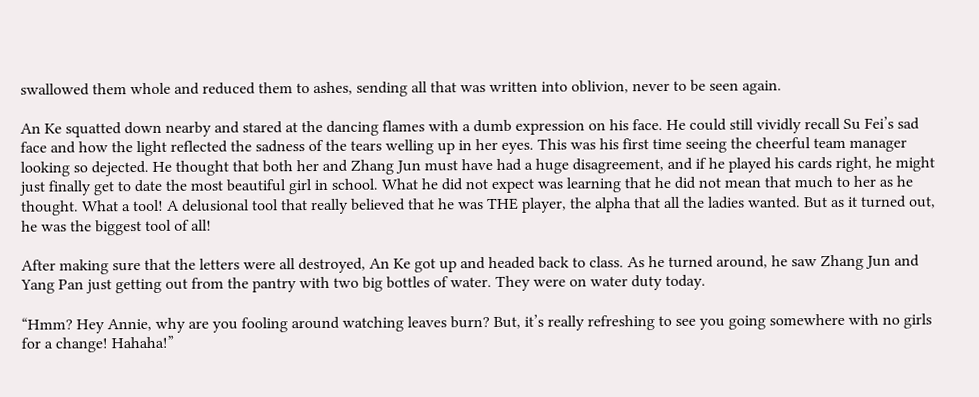swallowed them whole and reduced them to ashes, sending all that was written into oblivion, never to be seen again.

An Ke squatted down nearby and stared at the dancing flames with a dumb expression on his face. He could still vividly recall Su Fei’s sad face and how the light reflected the sadness of the tears welling up in her eyes. This was his first time seeing the cheerful team manager looking so dejected. He thought that both her and Zhang Jun must have had a huge disagreement, and if he played his cards right, he might just finally get to date the most beautiful girl in school. What he did not expect was learning that he did not mean that much to her as he thought. What a tool! A delusional tool that really believed that he was THE player, the alpha that all the ladies wanted. But as it turned out, he was the biggest tool of all!

After making sure that the letters were all destroyed, An Ke got up and headed back to class. As he turned around, he saw Zhang Jun and Yang Pan just getting out from the pantry with two big bottles of water. They were on water duty today.

“Hmm? Hey Annie, why are you fooling around watching leaves burn? But, it’s really refreshing to see you going somewhere with no girls for a change! Hahaha!”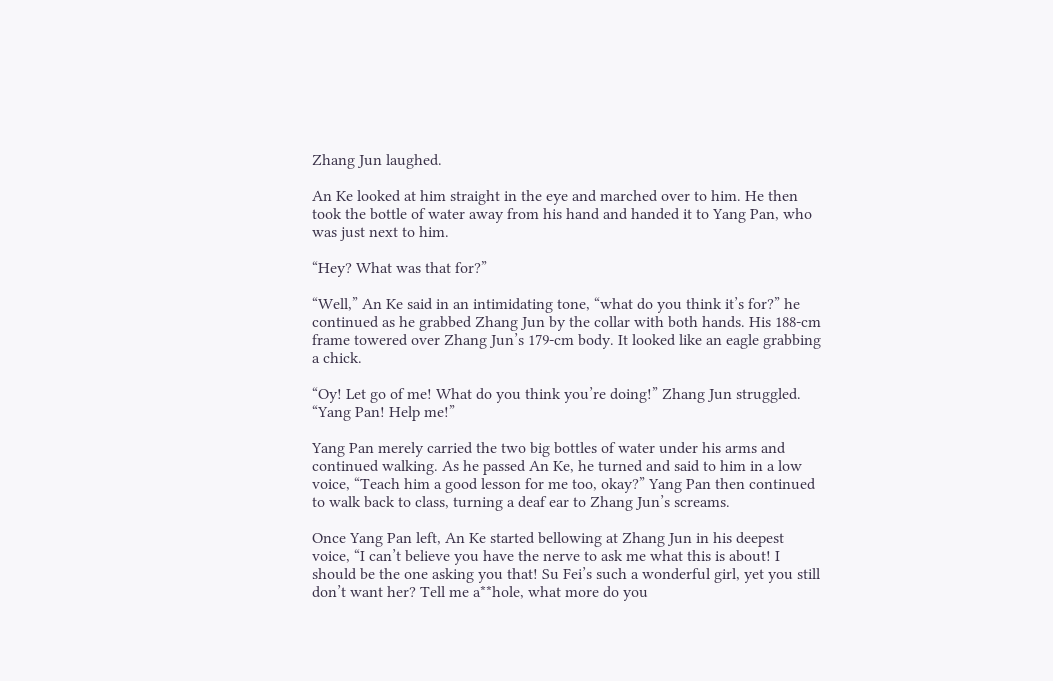Zhang Jun laughed.

An Ke looked at him straight in the eye and marched over to him. He then took the bottle of water away from his hand and handed it to Yang Pan, who was just next to him.

“Hey? What was that for?”

“Well,” An Ke said in an intimidating tone, “what do you think it’s for?” he continued as he grabbed Zhang Jun by the collar with both hands. His 188-cm frame towered over Zhang Jun’s 179-cm body. It looked like an eagle grabbing a chick.

“Oy! Let go of me! What do you think you’re doing!” Zhang Jun struggled. “Yang Pan! Help me!”

Yang Pan merely carried the two big bottles of water under his arms and continued walking. As he passed An Ke, he turned and said to him in a low voice, “Teach him a good lesson for me too, okay?” Yang Pan then continued to walk back to class, turning a deaf ear to Zhang Jun’s screams.

Once Yang Pan left, An Ke started bellowing at Zhang Jun in his deepest voice, “I can’t believe you have the nerve to ask me what this is about! I should be the one asking you that! Su Fei’s such a wonderful girl, yet you still don’t want her? Tell me a**hole, what more do you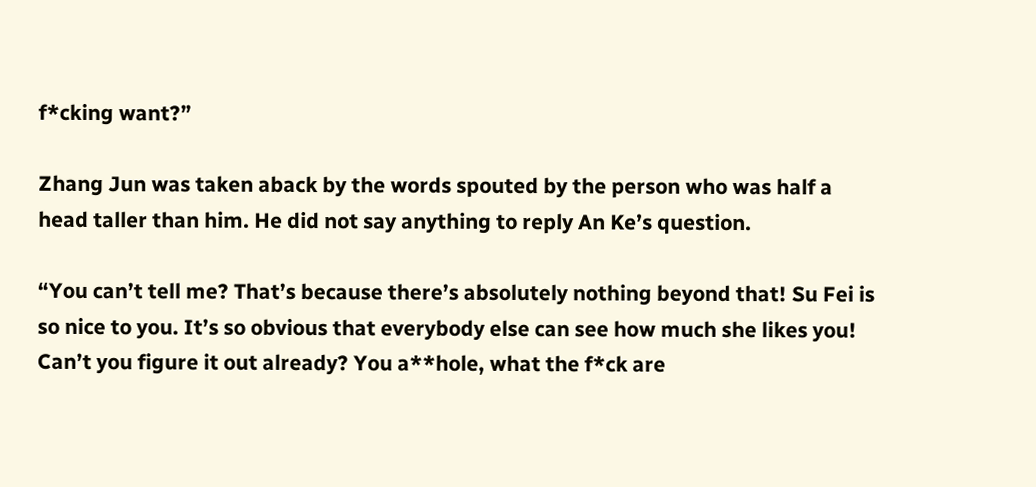f*cking want?”

Zhang Jun was taken aback by the words spouted by the person who was half a head taller than him. He did not say anything to reply An Ke’s question.

“You can’t tell me? That’s because there’s absolutely nothing beyond that! Su Fei is so nice to you. It’s so obvious that everybody else can see how much she likes you! Can’t you figure it out already? You a**hole, what the f*ck are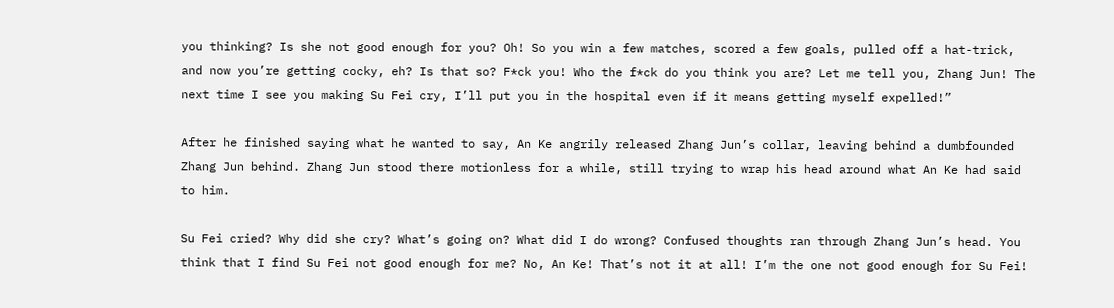you thinking? Is she not good enough for you? Oh! So you win a few matches, scored a few goals, pulled off a hat-trick, and now you’re getting cocky, eh? Is that so? F*ck you! Who the f*ck do you think you are? Let me tell you, Zhang Jun! The next time I see you making Su Fei cry, I’ll put you in the hospital even if it means getting myself expelled!”

After he finished saying what he wanted to say, An Ke angrily released Zhang Jun’s collar, leaving behind a dumbfounded Zhang Jun behind. Zhang Jun stood there motionless for a while, still trying to wrap his head around what An Ke had said to him.

Su Fei cried? Why did she cry? What’s going on? What did I do wrong? Confused thoughts ran through Zhang Jun’s head. You think that I find Su Fei not good enough for me? No, An Ke! That’s not it at all! I’m the one not good enough for Su Fei!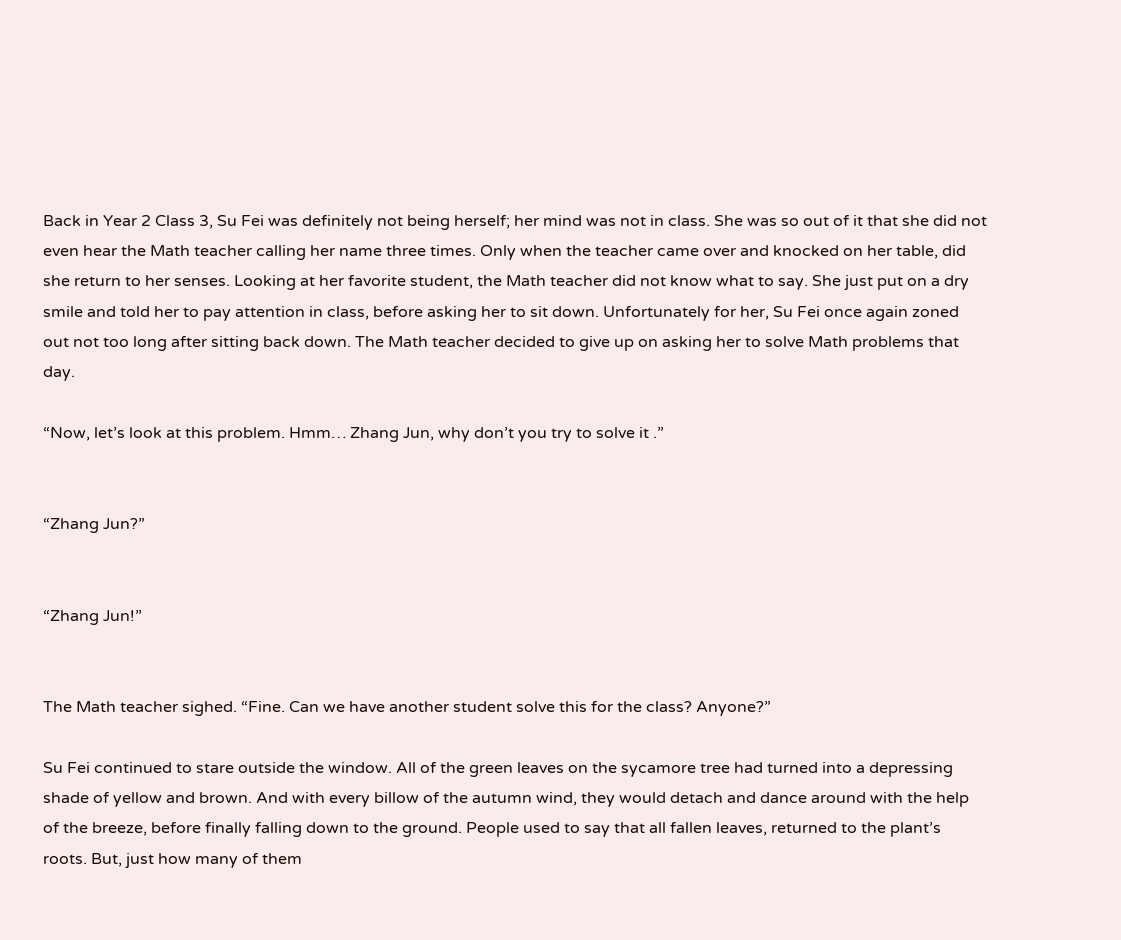Back in Year 2 Class 3, Su Fei was definitely not being herself; her mind was not in class. She was so out of it that she did not even hear the Math teacher calling her name three times. Only when the teacher came over and knocked on her table, did she return to her senses. Looking at her favorite student, the Math teacher did not know what to say. She just put on a dry smile and told her to pay attention in class, before asking her to sit down. Unfortunately for her, Su Fei once again zoned out not too long after sitting back down. The Math teacher decided to give up on asking her to solve Math problems that day.

“Now, let’s look at this problem. Hmm… Zhang Jun, why don’t you try to solve it .”


“Zhang Jun?”


“Zhang Jun!”


The Math teacher sighed. “Fine. Can we have another student solve this for the class? Anyone?”

Su Fei continued to stare outside the window. All of the green leaves on the sycamore tree had turned into a depressing shade of yellow and brown. And with every billow of the autumn wind, they would detach and dance around with the help of the breeze, before finally falling down to the ground. People used to say that all fallen leaves, returned to the plant’s roots. But, just how many of them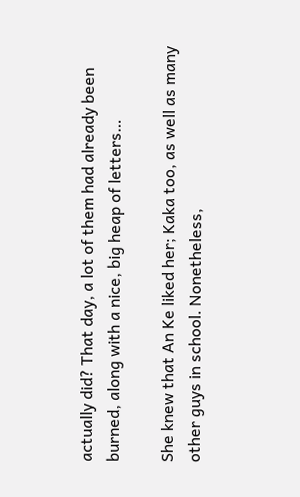actually did? That day, a lot of them had already been burned, along with a nice, big heap of letters…

She knew that An Ke liked her; Kaka too, as well as many other guys in school. Nonetheless,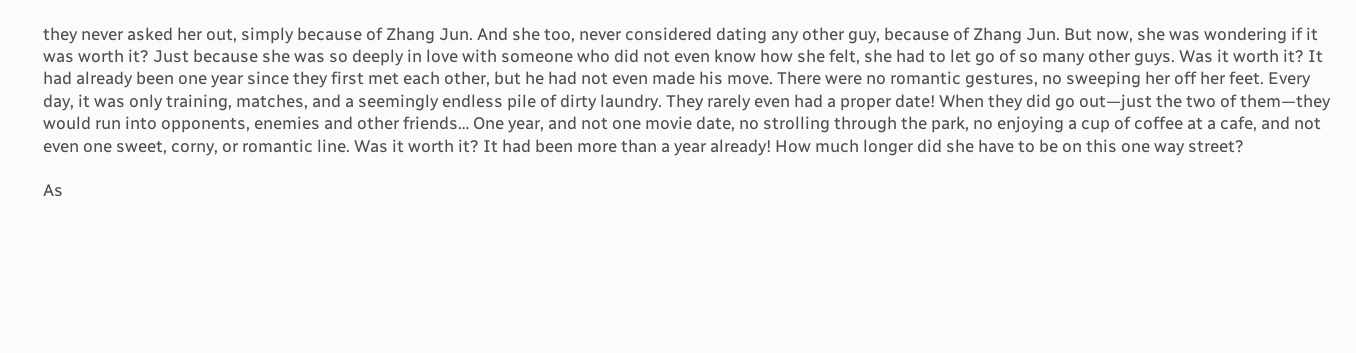they never asked her out, simply because of Zhang Jun. And she too, never considered dating any other guy, because of Zhang Jun. But now, she was wondering if it was worth it? Just because she was so deeply in love with someone who did not even know how she felt, she had to let go of so many other guys. Was it worth it? It had already been one year since they first met each other, but he had not even made his move. There were no romantic gestures, no sweeping her off her feet. Every day, it was only training, matches, and a seemingly endless pile of dirty laundry. They rarely even had a proper date! When they did go out—just the two of them—they would run into opponents, enemies and other friends… One year, and not one movie date, no strolling through the park, no enjoying a cup of coffee at a cafe, and not even one sweet, corny, or romantic line. Was it worth it? It had been more than a year already! How much longer did she have to be on this one way street?

As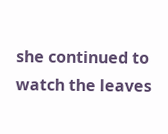she continued to watch the leaves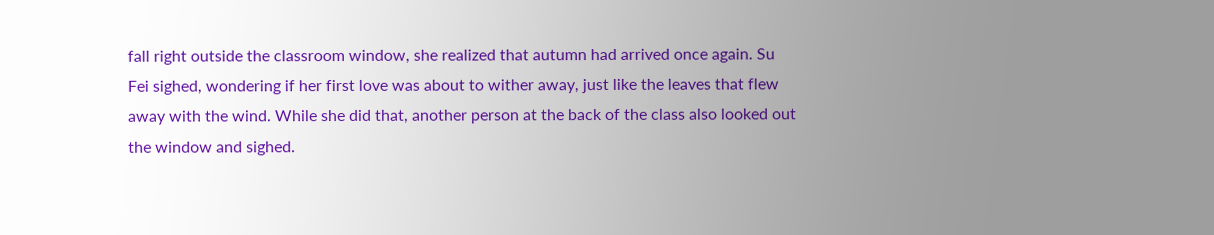fall right outside the classroom window, she realized that autumn had arrived once again. Su Fei sighed, wondering if her first love was about to wither away, just like the leaves that flew away with the wind. While she did that, another person at the back of the class also looked out the window and sighed.